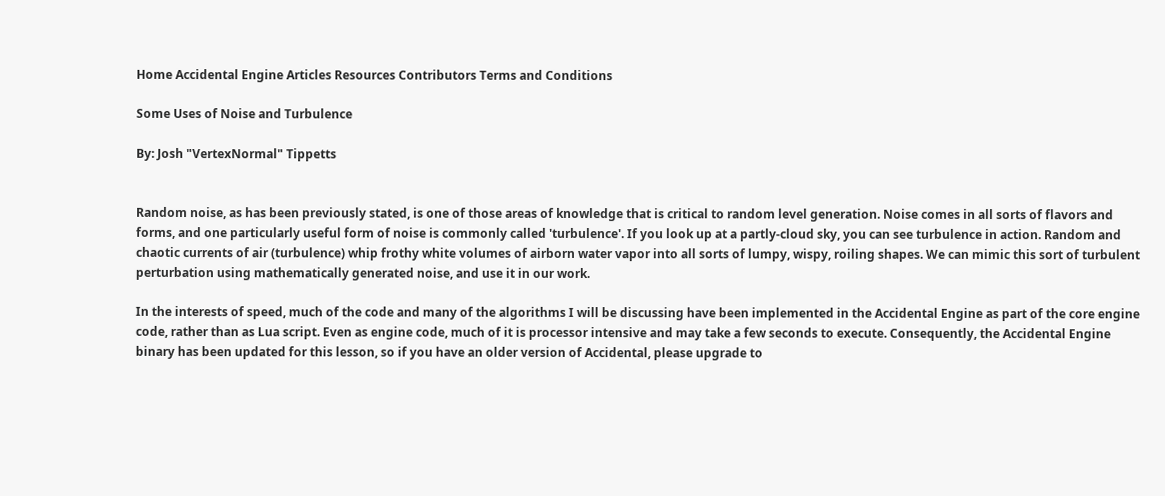Home Accidental Engine Articles Resources Contributors Terms and Conditions

Some Uses of Noise and Turbulence

By: Josh "VertexNormal" Tippetts


Random noise, as has been previously stated, is one of those areas of knowledge that is critical to random level generation. Noise comes in all sorts of flavors and forms, and one particularly useful form of noise is commonly called 'turbulence'. If you look up at a partly-cloud sky, you can see turbulence in action. Random and chaotic currents of air (turbulence) whip frothy white volumes of airborn water vapor into all sorts of lumpy, wispy, roiling shapes. We can mimic this sort of turbulent perturbation using mathematically generated noise, and use it in our work.

In the interests of speed, much of the code and many of the algorithms I will be discussing have been implemented in the Accidental Engine as part of the core engine code, rather than as Lua script. Even as engine code, much of it is processor intensive and may take a few seconds to execute. Consequently, the Accidental Engine binary has been updated for this lesson, so if you have an older version of Accidental, please upgrade to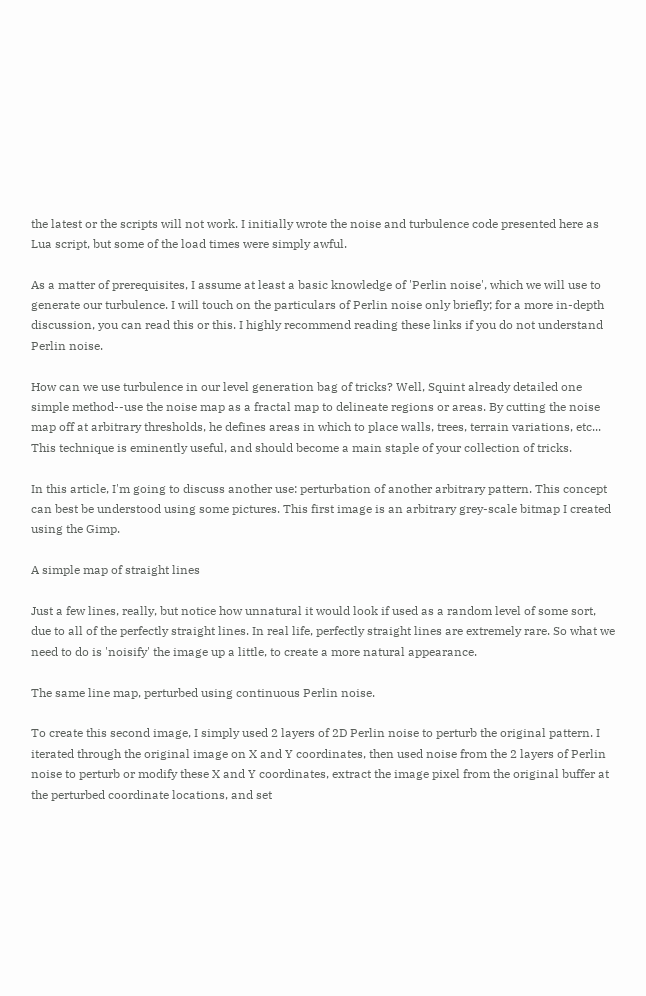the latest or the scripts will not work. I initially wrote the noise and turbulence code presented here as Lua script, but some of the load times were simply awful.

As a matter of prerequisites, I assume at least a basic knowledge of 'Perlin noise', which we will use to generate our turbulence. I will touch on the particulars of Perlin noise only briefly; for a more in-depth discussion, you can read this or this. I highly recommend reading these links if you do not understand Perlin noise.

How can we use turbulence in our level generation bag of tricks? Well, Squint already detailed one simple method--use the noise map as a fractal map to delineate regions or areas. By cutting the noise map off at arbitrary thresholds, he defines areas in which to place walls, trees, terrain variations, etc... This technique is eminently useful, and should become a main staple of your collection of tricks.

In this article, I'm going to discuss another use: perturbation of another arbitrary pattern. This concept can best be understood using some pictures. This first image is an arbitrary grey-scale bitmap I created using the Gimp.

A simple map of straight lines

Just a few lines, really, but notice how unnatural it would look if used as a random level of some sort, due to all of the perfectly straight lines. In real life, perfectly straight lines are extremely rare. So what we need to do is 'noisify' the image up a little, to create a more natural appearance.

The same line map, perturbed using continuous Perlin noise.

To create this second image, I simply used 2 layers of 2D Perlin noise to perturb the original pattern. I iterated through the original image on X and Y coordinates, then used noise from the 2 layers of Perlin noise to perturb or modify these X and Y coordinates, extract the image pixel from the original buffer at the perturbed coordinate locations, and set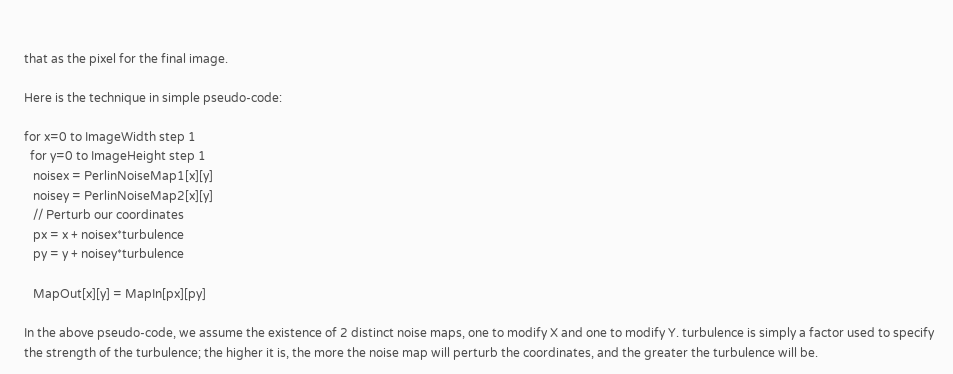that as the pixel for the final image.

Here is the technique in simple pseudo-code:

for x=0 to ImageWidth step 1
  for y=0 to ImageHeight step 1
   noisex = PerlinNoiseMap1[x][y]
   noisey = PerlinNoiseMap2[x][y]
   // Perturb our coordinates
   px = x + noisex*turbulence
   py = y + noisey*turbulence

   MapOut[x][y] = MapIn[px][py]

In the above pseudo-code, we assume the existence of 2 distinct noise maps, one to modify X and one to modify Y. turbulence is simply a factor used to specify the strength of the turbulence; the higher it is, the more the noise map will perturb the coordinates, and the greater the turbulence will be.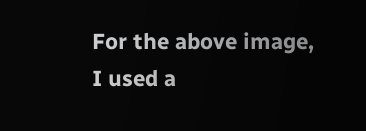For the above image, I used a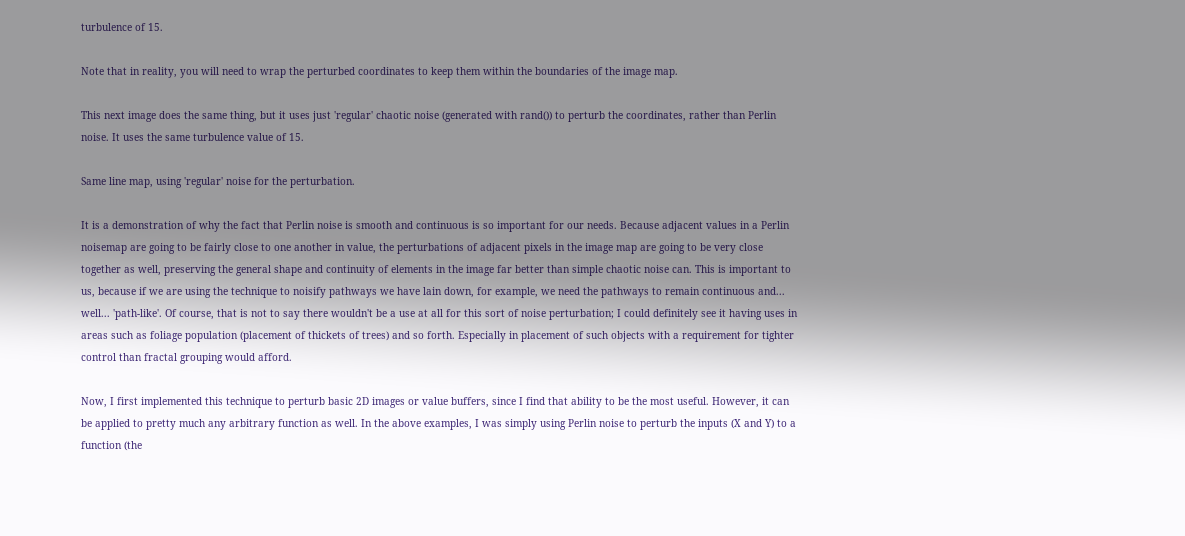turbulence of 15.

Note that in reality, you will need to wrap the perturbed coordinates to keep them within the boundaries of the image map.

This next image does the same thing, but it uses just 'regular' chaotic noise (generated with rand()) to perturb the coordinates, rather than Perlin noise. It uses the same turbulence value of 15.

Same line map, using 'regular' noise for the perturbation.

It is a demonstration of why the fact that Perlin noise is smooth and continuous is so important for our needs. Because adjacent values in a Perlin noisemap are going to be fairly close to one another in value, the perturbations of adjacent pixels in the image map are going to be very close together as well, preserving the general shape and continuity of elements in the image far better than simple chaotic noise can. This is important to us, because if we are using the technique to noisify pathways we have lain down, for example, we need the pathways to remain continuous and... well... 'path-like'. Of course, that is not to say there wouldn't be a use at all for this sort of noise perturbation; I could definitely see it having uses in areas such as foliage population (placement of thickets of trees) and so forth. Especially in placement of such objects with a requirement for tighter control than fractal grouping would afford.

Now, I first implemented this technique to perturb basic 2D images or value buffers, since I find that ability to be the most useful. However, it can be applied to pretty much any arbitrary function as well. In the above examples, I was simply using Perlin noise to perturb the inputs (X and Y) to a function (the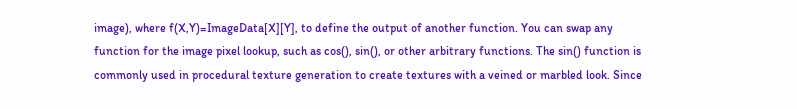image), where f(X,Y)=ImageData[X][Y], to define the output of another function. You can swap any function for the image pixel lookup, such as cos(), sin(), or other arbitrary functions. The sin() function is commonly used in procedural texture generation to create textures with a veined or marbled look. Since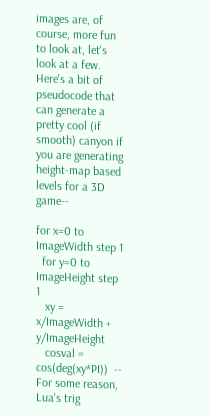images are, of course, more fun to look at, let's look at a few. Here's a bit of pseudocode that can generate a pretty cool (if smooth) canyon if you are generating height-map based levels for a 3D game--

for x=0 to ImageWidth step 1
  for y=0 to ImageHeight step 1
   xy = x/ImageWidth + y/ImageHeight
   cosval = cos(deg(xy*PI))  -- For some reason, Lua's trig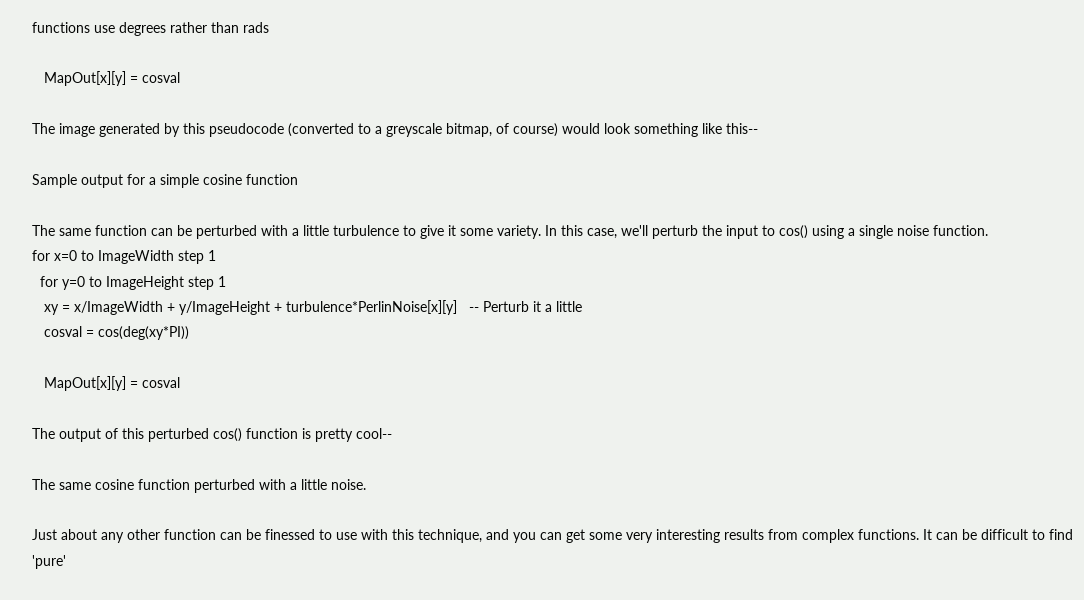functions use degrees rather than rads

   MapOut[x][y] = cosval

The image generated by this pseudocode (converted to a greyscale bitmap, of course) would look something like this--

Sample output for a simple cosine function

The same function can be perturbed with a little turbulence to give it some variety. In this case, we'll perturb the input to cos() using a single noise function.
for x=0 to ImageWidth step 1
  for y=0 to ImageHeight step 1
   xy = x/ImageWidth + y/ImageHeight + turbulence*PerlinNoise[x][y]   -- Perturb it a little
   cosval = cos(deg(xy*PI))

   MapOut[x][y] = cosval

The output of this perturbed cos() function is pretty cool--

The same cosine function perturbed with a little noise.

Just about any other function can be finessed to use with this technique, and you can get some very interesting results from complex functions. It can be difficult to find 'pure'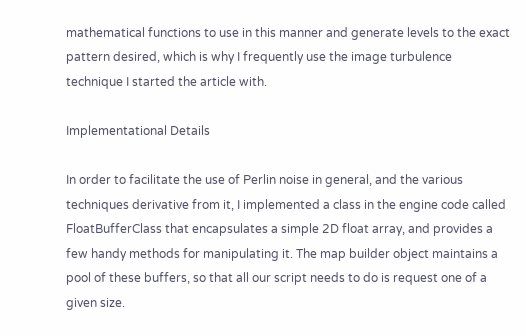mathematical functions to use in this manner and generate levels to the exact pattern desired, which is why I frequently use the image turbulence technique I started the article with.

Implementational Details

In order to facilitate the use of Perlin noise in general, and the various techniques derivative from it, I implemented a class in the engine code called FloatBufferClass that encapsulates a simple 2D float array, and provides a few handy methods for manipulating it. The map builder object maintains a pool of these buffers, so that all our script needs to do is request one of a given size.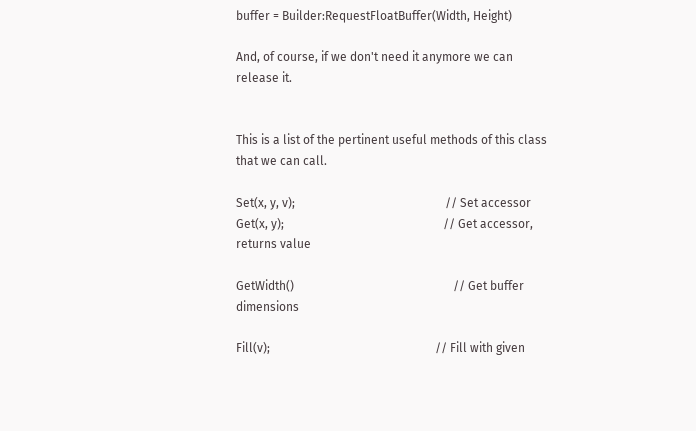buffer = Builder:RequestFloatBuffer(Width, Height)

And, of course, if we don't need it anymore we can release it.


This is a list of the pertinent useful methods of this class that we can call.

Set(x, y, v);                                                  // Set accessor
Get(x, y);                                                     // Get accessor, returns value

GetWidth()                                                     // Get buffer dimensions

Fill(v);                                                       // Fill with given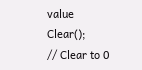value
Clear();                                                       // Clear to 0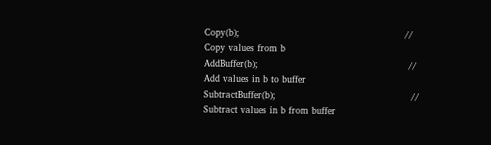Copy(b);                                                       // Copy values from b
AddBuffer(b);                                                  // Add values in b to buffer
SubtractBuffer(b);                                             // Subtract values in b from buffer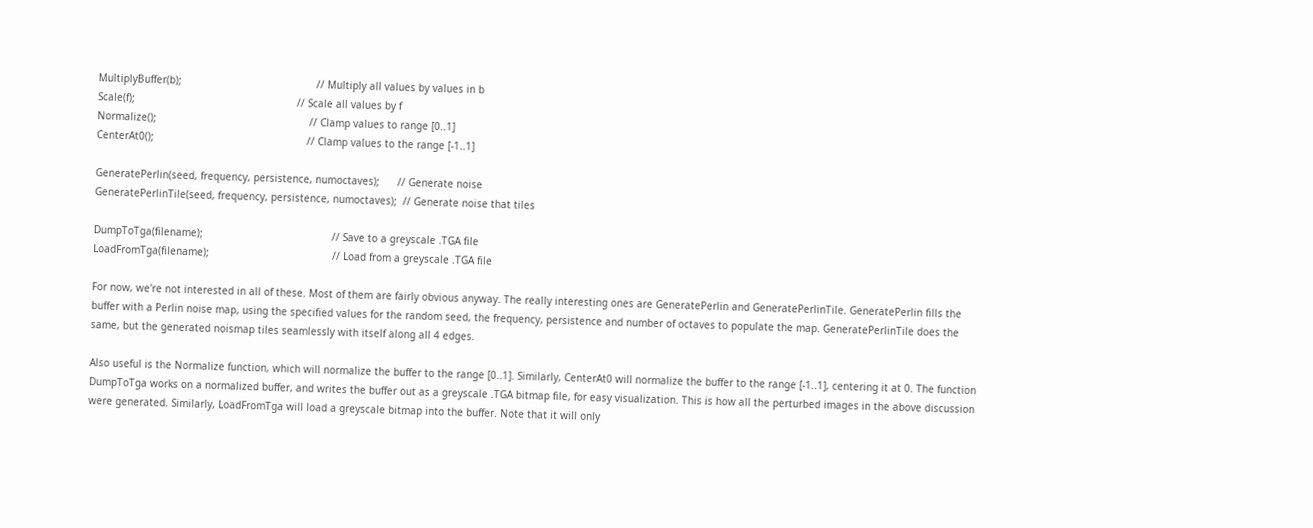MultiplyBuffer(b);                                             // Multiply all values by values in b
Scale(f);                                                      // Scale all values by f
Normalize();                                                   // Clamp values to range [0..1]
CenterAt0();                                                   // Clamp values to the range [-1..1]

GeneratePerlin(seed, frequency, persistence, numoctaves);      // Generate noise
GeneratePerlinTile(seed, frequency, persistence, numoctaves);  // Generate noise that tiles

DumpToTga(filename);                                           // Save to a greyscale .TGA file
LoadFromTga(filename);                                         // Load from a greyscale .TGA file

For now, we're not interested in all of these. Most of them are fairly obvious anyway. The really interesting ones are GeneratePerlin and GeneratePerlinTile. GeneratePerlin fills the buffer with a Perlin noise map, using the specified values for the random seed, the frequency, persistence and number of octaves to populate the map. GeneratePerlinTile does the same, but the generated noismap tiles seamlessly with itself along all 4 edges.

Also useful is the Normalize function, which will normalize the buffer to the range [0..1]. Similarly, CenterAt0 will normalize the buffer to the range [-1..1], centering it at 0. The function DumpToTga works on a normalized buffer, and writes the buffer out as a greyscale .TGA bitmap file, for easy visualization. This is how all the perturbed images in the above discussion were generated. Similarly, LoadFromTga will load a greyscale bitmap into the buffer. Note that it will only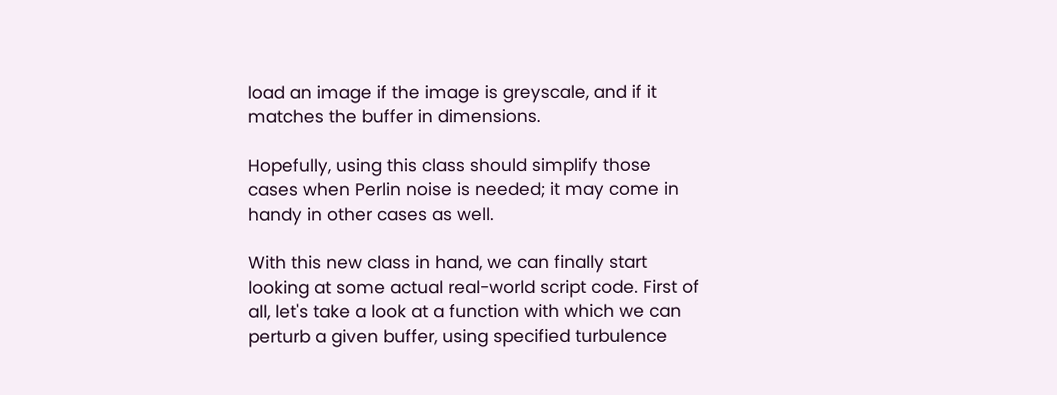load an image if the image is greyscale, and if it matches the buffer in dimensions.

Hopefully, using this class should simplify those cases when Perlin noise is needed; it may come in handy in other cases as well.

With this new class in hand, we can finally start looking at some actual real-world script code. First of all, let's take a look at a function with which we can perturb a given buffer, using specified turbulence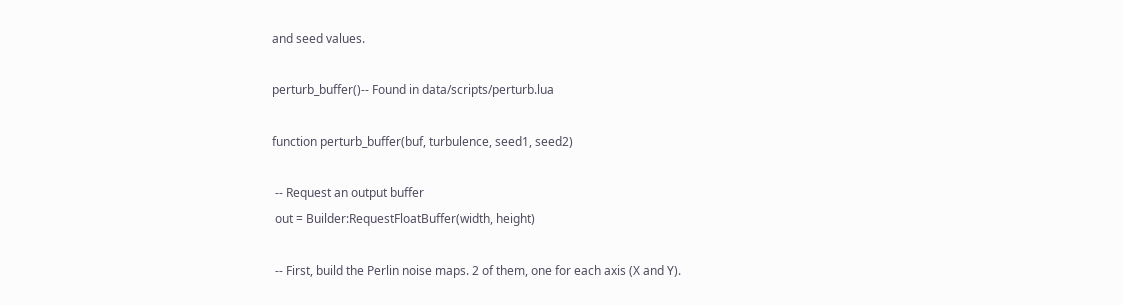and seed values.

perturb_buffer()-- Found in data/scripts/perturb.lua

function perturb_buffer(buf, turbulence, seed1, seed2)

 -- Request an output buffer
 out = Builder:RequestFloatBuffer(width, height)

 -- First, build the Perlin noise maps. 2 of them, one for each axis (X and Y).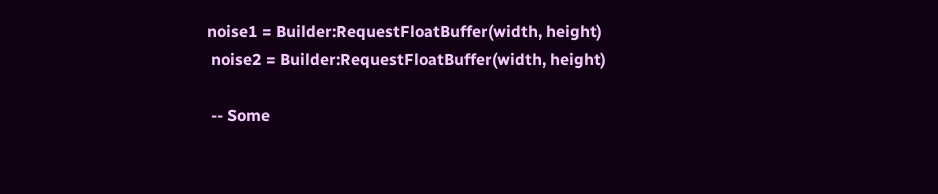noise1 = Builder:RequestFloatBuffer(width, height)
 noise2 = Builder:RequestFloatBuffer(width, height)

 -- Some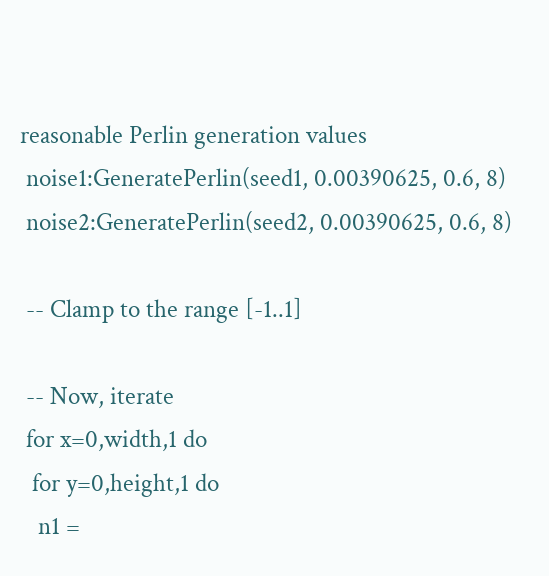reasonable Perlin generation values
 noise1:GeneratePerlin(seed1, 0.00390625, 0.6, 8)
 noise2:GeneratePerlin(seed2, 0.00390625, 0.6, 8)

 -- Clamp to the range [-1..1]

 -- Now, iterate
 for x=0,width,1 do
  for y=0,height,1 do
   n1 =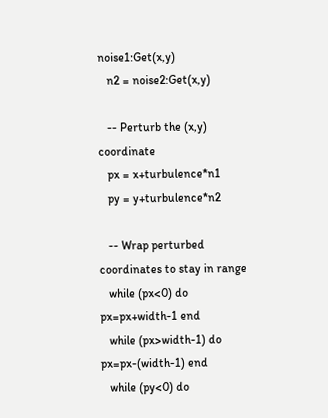noise1:Get(x,y)
   n2 = noise2:Get(x,y)

   -- Perturb the (x,y) coordinate
   px = x+turbulence*n1
   py = y+turbulence*n2

   -- Wrap perturbed coordinates to stay in range
   while (px<0) do px=px+width-1 end
   while (px>width-1) do px=px-(width-1) end
   while (py<0) do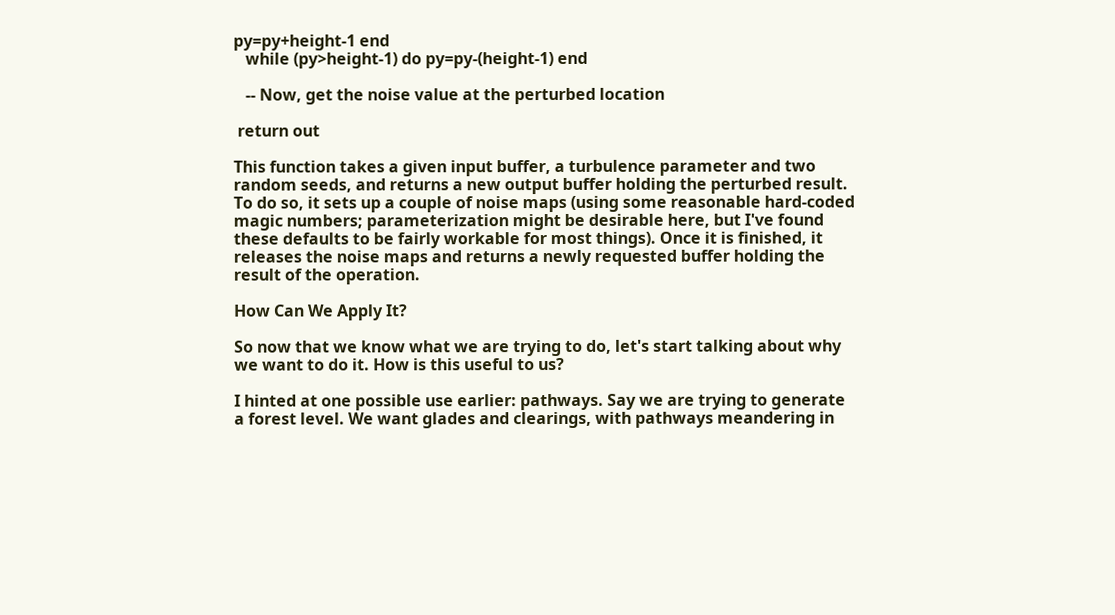py=py+height-1 end
   while (py>height-1) do py=py-(height-1) end

   -- Now, get the noise value at the perturbed location

 return out

This function takes a given input buffer, a turbulence parameter and two random seeds, and returns a new output buffer holding the perturbed result. To do so, it sets up a couple of noise maps (using some reasonable hard-coded magic numbers; parameterization might be desirable here, but I've found these defaults to be fairly workable for most things). Once it is finished, it releases the noise maps and returns a newly requested buffer holding the result of the operation.

How Can We Apply It?

So now that we know what we are trying to do, let's start talking about why we want to do it. How is this useful to us?

I hinted at one possible use earlier: pathways. Say we are trying to generate a forest level. We want glades and clearings, with pathways meandering in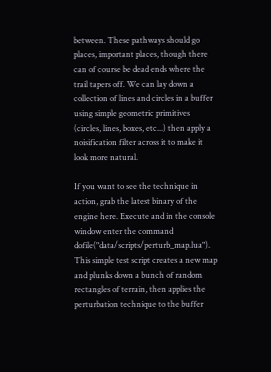between. These pathways should go places, important places, though there can of course be dead ends where the trail tapers off. We can lay down a collection of lines and circles in a buffer using simple geometric primitives (circles, lines, boxes, etc...) then apply a noisification filter across it to make it look more natural.

If you want to see the technique in action, grab the latest binary of the engine here. Execute and in the console window enter the command dofile("data/scripts/perturb_map.lua"). This simple test script creates a new map and plunks down a bunch of random rectangles of terrain, then applies the perturbation technique to the buffer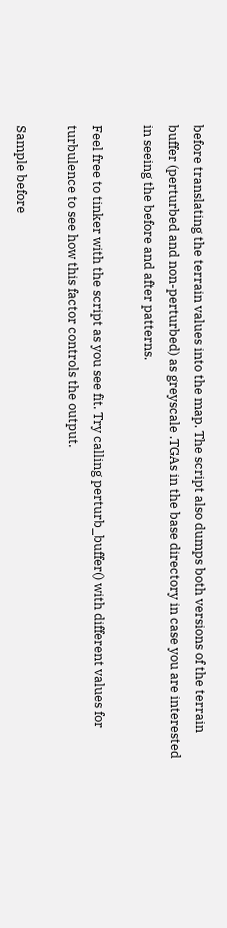before translating the terrain values into the map. The script also dumps both versions of the terrain buffer (perturbed and non-perturbed) as greyscale .TGAs in the base directory in case you are interested in seeing the before and after patterns.

Feel free to tinker with the script as you see fit. Try calling perturb_buffer() with different values for turbulence to see how this factor controls the output.

Sample before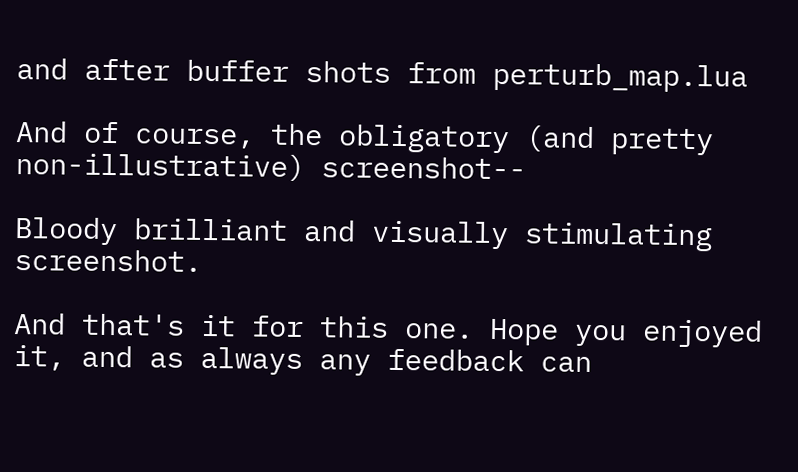and after buffer shots from perturb_map.lua

And of course, the obligatory (and pretty non-illustrative) screenshot--

Bloody brilliant and visually stimulating screenshot.

And that's it for this one. Hope you enjoyed it, and as always any feedback can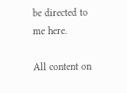be directed to me here.

All content on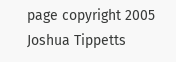page copyright 2005 Joshua Tippetts